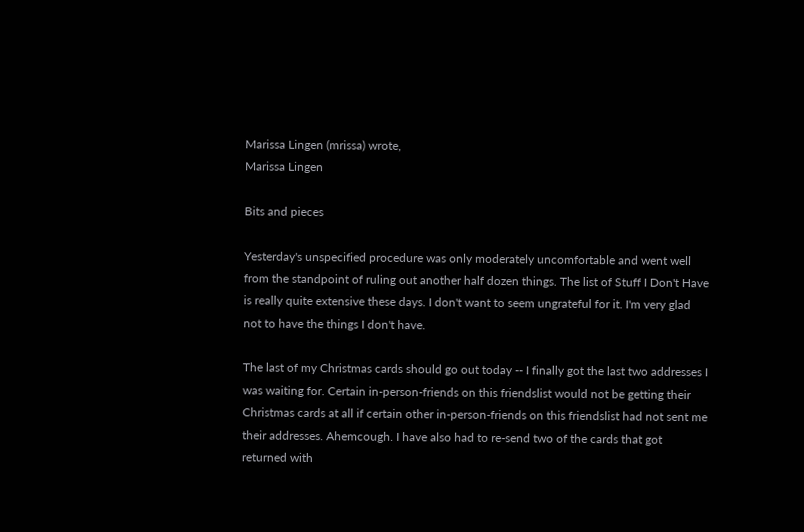Marissa Lingen (mrissa) wrote,
Marissa Lingen

Bits and pieces

Yesterday's unspecified procedure was only moderately uncomfortable and went well from the standpoint of ruling out another half dozen things. The list of Stuff I Don't Have is really quite extensive these days. I don't want to seem ungrateful for it. I'm very glad not to have the things I don't have.

The last of my Christmas cards should go out today -- I finally got the last two addresses I was waiting for. Certain in-person-friends on this friendslist would not be getting their Christmas cards at all if certain other in-person-friends on this friendslist had not sent me their addresses. Ahemcough. I have also had to re-send two of the cards that got returned with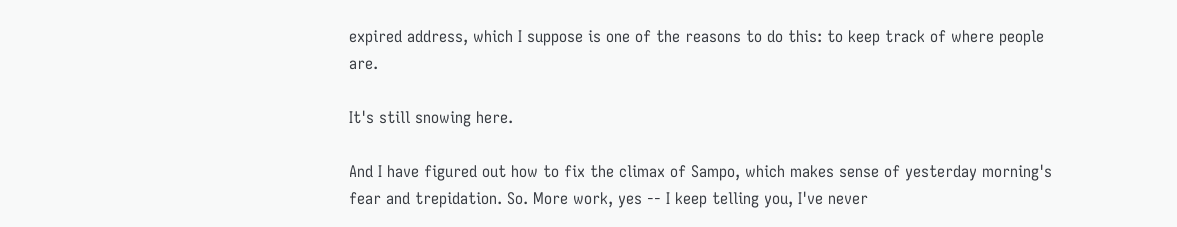expired address, which I suppose is one of the reasons to do this: to keep track of where people are.

It's still snowing here.

And I have figured out how to fix the climax of Sampo, which makes sense of yesterday morning's fear and trepidation. So. More work, yes -- I keep telling you, I've never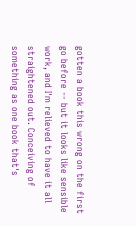gotten a book this wrong on the first go before -- but it looks like sensible work, and I'm relieved to have it all straightened out. Conceiving of something as one book that's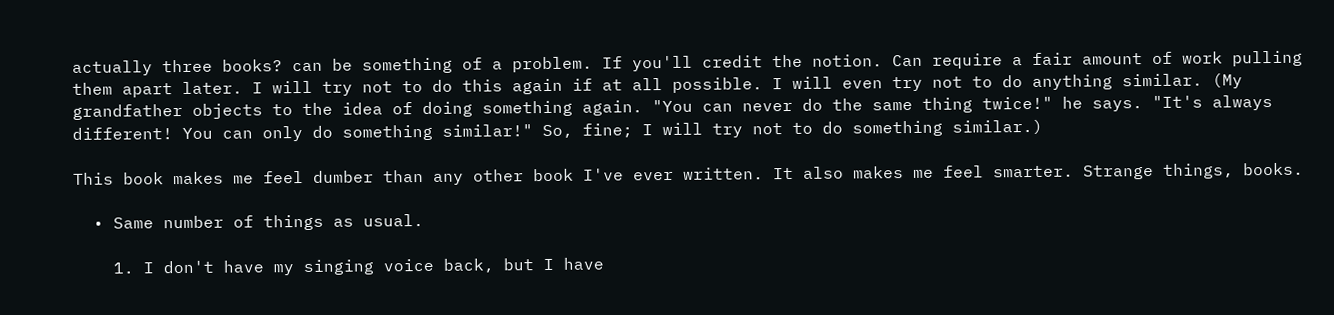actually three books? can be something of a problem. If you'll credit the notion. Can require a fair amount of work pulling them apart later. I will try not to do this again if at all possible. I will even try not to do anything similar. (My grandfather objects to the idea of doing something again. "You can never do the same thing twice!" he says. "It's always different! You can only do something similar!" So, fine; I will try not to do something similar.)

This book makes me feel dumber than any other book I've ever written. It also makes me feel smarter. Strange things, books.

  • Same number of things as usual.

    1. I don't have my singing voice back, but I have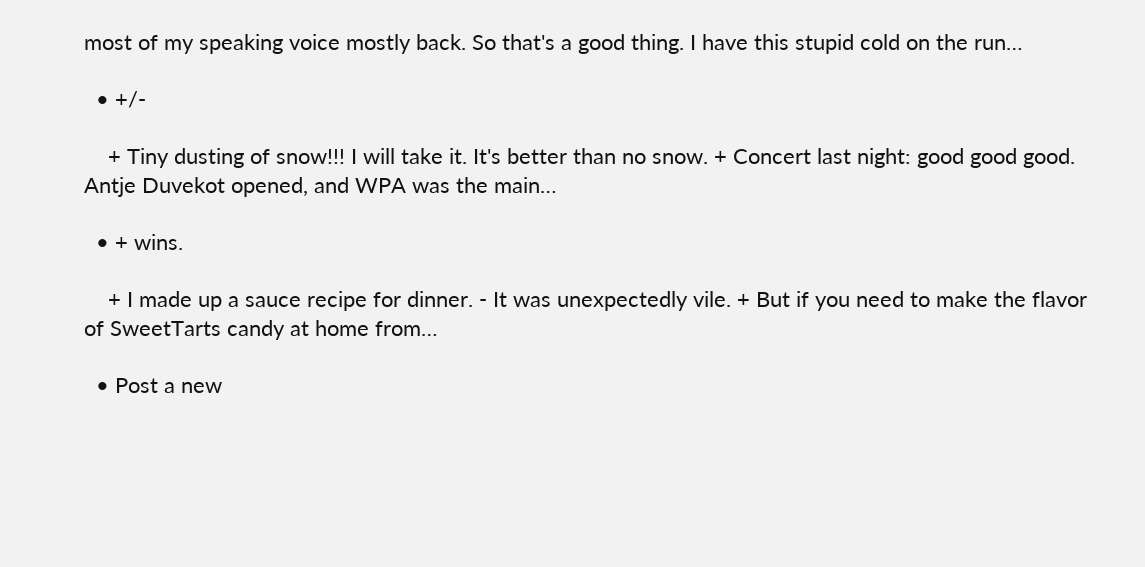most of my speaking voice mostly back. So that's a good thing. I have this stupid cold on the run…

  • +/-

    + Tiny dusting of snow!!! I will take it. It's better than no snow. + Concert last night: good good good. Antje Duvekot opened, and WPA was the main…

  • + wins.

    + I made up a sauce recipe for dinner. - It was unexpectedly vile. + But if you need to make the flavor of SweetTarts candy at home from…

  • Post a new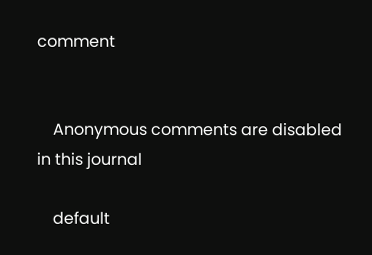comment


    Anonymous comments are disabled in this journal

    default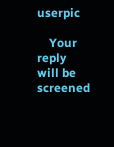userpic

    Your reply will be screened